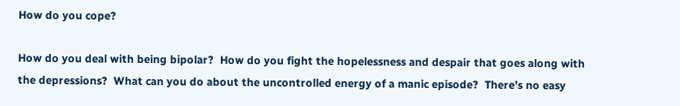How do you cope?

How do you deal with being bipolar?  How do you fight the hopelessness and despair that goes along with the depressions?  What can you do about the uncontrolled energy of a manic episode?  There’s no easy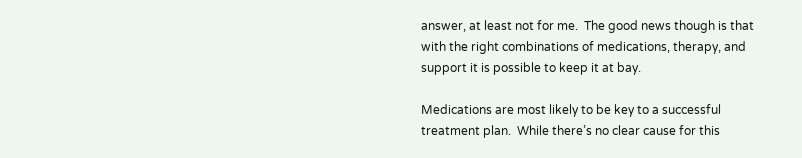answer, at least not for me.  The good news though is that with the right combinations of medications, therapy, and support it is possible to keep it at bay.

Medications are most likely to be key to a successful treatment plan.  While there’s no clear cause for this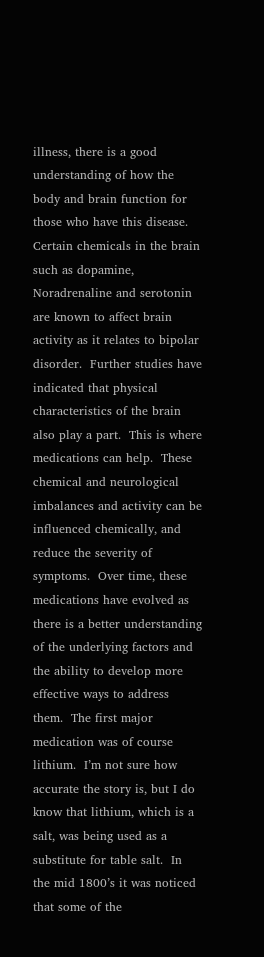illness, there is a good understanding of how the body and brain function for those who have this disease.  Certain chemicals in the brain such as dopamine, Noradrenaline and serotonin are known to affect brain activity as it relates to bipolar disorder.  Further studies have indicated that physical characteristics of the brain also play a part.  This is where medications can help.  These chemical and neurological imbalances and activity can be influenced chemically, and reduce the severity of symptoms.  Over time, these medications have evolved as there is a better understanding of the underlying factors and the ability to develop more effective ways to address them.  The first major medication was of course lithium.  I’m not sure how accurate the story is, but I do know that lithium, which is a salt, was being used as a substitute for table salt.  In the mid 1800’s it was noticed that some of the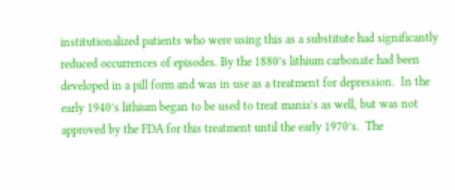institutionalized patients who were using this as a substitute had significantly reduced occurrences of episodes. By the 1880’s lithium carbonate had been developed in a pill form and was in use as a treatment for depression.  In the early 1940’s lithium began to be used to treat mania’s as well, but was not approved by the FDA for this treatment until the early 1970’s.  The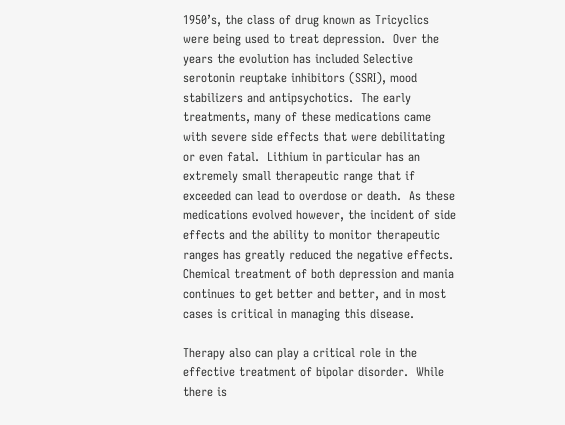1950’s, the class of drug known as Tricyclics were being used to treat depression.  Over the years the evolution has included Selective serotonin reuptake inhibitors (SSRI), mood stabilizers and antipsychotics.  The early treatments, many of these medications came with severe side effects that were debilitating or even fatal.  Lithium in particular has an extremely small therapeutic range that if exceeded can lead to overdose or death.  As these medications evolved however, the incident of side effects and the ability to monitor therapeutic ranges has greatly reduced the negative effects.  Chemical treatment of both depression and mania continues to get better and better, and in most cases is critical in managing this disease.

Therapy also can play a critical role in the effective treatment of bipolar disorder.  While there is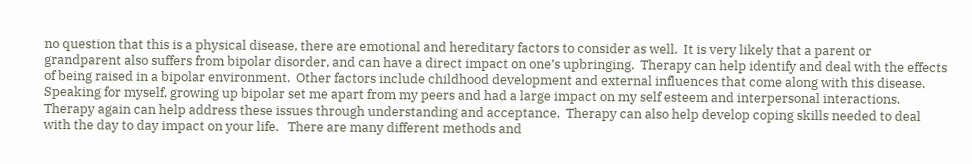no question that this is a physical disease, there are emotional and hereditary factors to consider as well.  It is very likely that a parent or grandparent also suffers from bipolar disorder, and can have a direct impact on one’s upbringing.  Therapy can help identify and deal with the effects of being raised in a bipolar environment.  Other factors include childhood development and external influences that come along with this disease.   Speaking for myself, growing up bipolar set me apart from my peers and had a large impact on my self esteem and interpersonal interactions.  Therapy again can help address these issues through understanding and acceptance.  Therapy can also help develop coping skills needed to deal with the day to day impact on your life.   There are many different methods and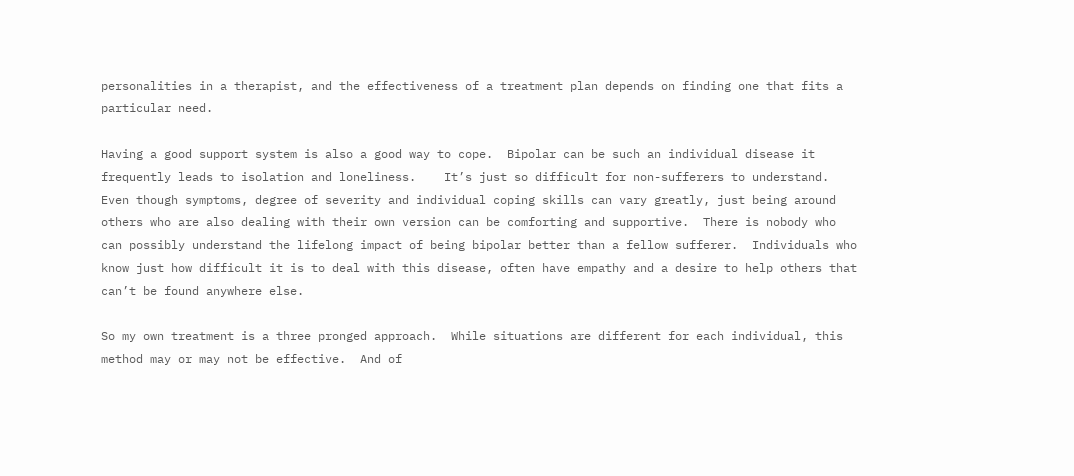personalities in a therapist, and the effectiveness of a treatment plan depends on finding one that fits a particular need.

Having a good support system is also a good way to cope.  Bipolar can be such an individual disease it frequently leads to isolation and loneliness.    It’s just so difficult for non-sufferers to understand.  Even though symptoms, degree of severity and individual coping skills can vary greatly, just being around others who are also dealing with their own version can be comforting and supportive.  There is nobody who can possibly understand the lifelong impact of being bipolar better than a fellow sufferer.  Individuals who know just how difficult it is to deal with this disease, often have empathy and a desire to help others that can’t be found anywhere else.

So my own treatment is a three pronged approach.  While situations are different for each individual, this method may or may not be effective.  And of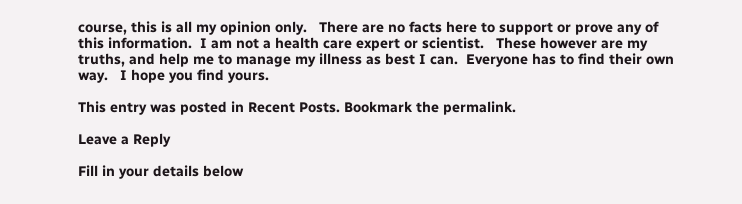course, this is all my opinion only.   There are no facts here to support or prove any of this information.  I am not a health care expert or scientist.   These however are my truths, and help me to manage my illness as best I can.  Everyone has to find their own way.   I hope you find yours.

This entry was posted in Recent Posts. Bookmark the permalink.

Leave a Reply

Fill in your details below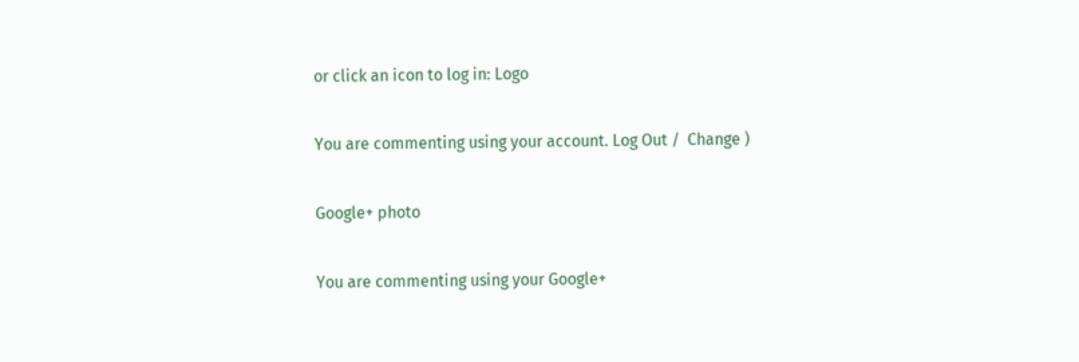or click an icon to log in: Logo

You are commenting using your account. Log Out /  Change )

Google+ photo

You are commenting using your Google+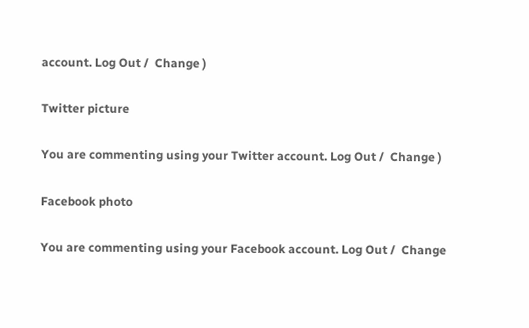account. Log Out /  Change )

Twitter picture

You are commenting using your Twitter account. Log Out /  Change )

Facebook photo

You are commenting using your Facebook account. Log Out /  Change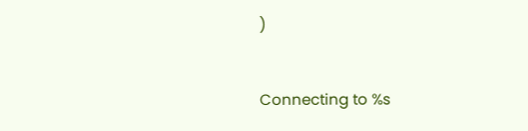)


Connecting to %s